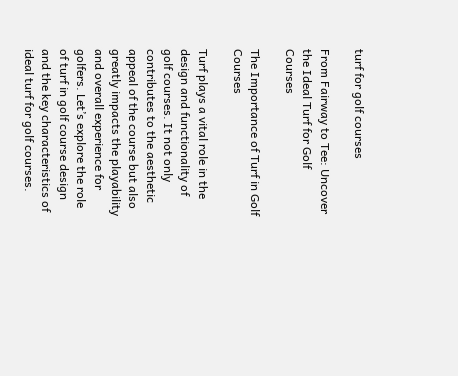turf for golf courses

From Fairway to Tee: Uncover the Ideal Turf for Golf Courses

The Importance of Turf in Golf Courses

Turf plays a vital role in the design and functionality of golf courses. It not only contributes to the aesthetic appeal of the course but also greatly impacts the playability and overall experience for golfers. Let’s explore the role of turf in golf course design and the key characteristics of ideal turf for golf courses.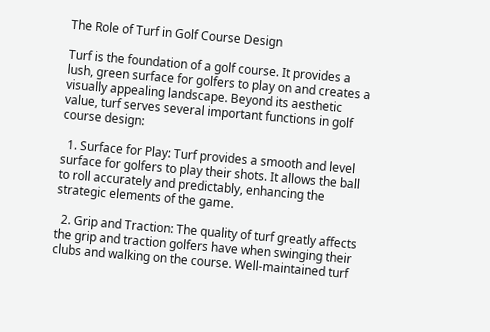The Role of Turf in Golf Course Design

Turf is the foundation of a golf course. It provides a lush, green surface for golfers to play on and creates a visually appealing landscape. Beyond its aesthetic value, turf serves several important functions in golf course design:

  1. Surface for Play: Turf provides a smooth and level surface for golfers to play their shots. It allows the ball to roll accurately and predictably, enhancing the strategic elements of the game.

  2. Grip and Traction: The quality of turf greatly affects the grip and traction golfers have when swinging their clubs and walking on the course. Well-maintained turf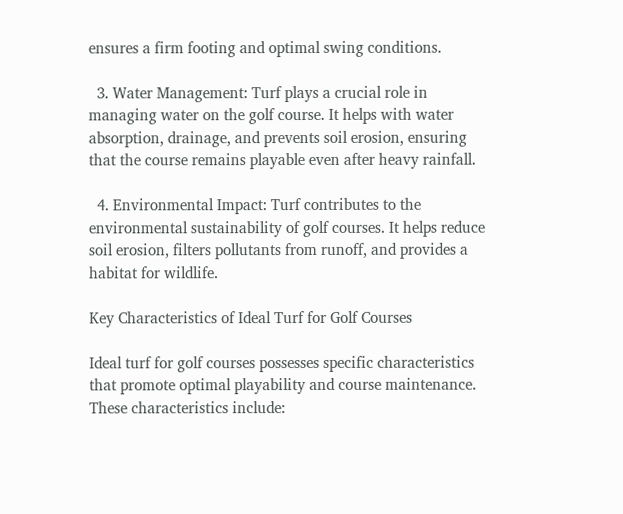ensures a firm footing and optimal swing conditions.

  3. Water Management: Turf plays a crucial role in managing water on the golf course. It helps with water absorption, drainage, and prevents soil erosion, ensuring that the course remains playable even after heavy rainfall.

  4. Environmental Impact: Turf contributes to the environmental sustainability of golf courses. It helps reduce soil erosion, filters pollutants from runoff, and provides a habitat for wildlife.

Key Characteristics of Ideal Turf for Golf Courses

Ideal turf for golf courses possesses specific characteristics that promote optimal playability and course maintenance. These characteristics include: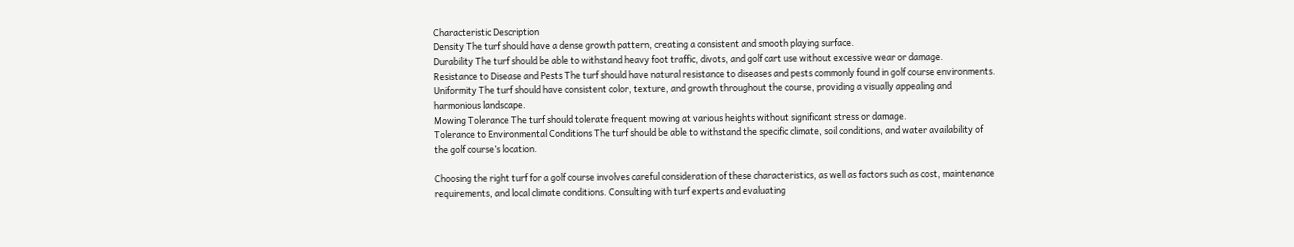Characteristic Description
Density The turf should have a dense growth pattern, creating a consistent and smooth playing surface.
Durability The turf should be able to withstand heavy foot traffic, divots, and golf cart use without excessive wear or damage.
Resistance to Disease and Pests The turf should have natural resistance to diseases and pests commonly found in golf course environments.
Uniformity The turf should have consistent color, texture, and growth throughout the course, providing a visually appealing and harmonious landscape.
Mowing Tolerance The turf should tolerate frequent mowing at various heights without significant stress or damage.
Tolerance to Environmental Conditions The turf should be able to withstand the specific climate, soil conditions, and water availability of the golf course’s location.

Choosing the right turf for a golf course involves careful consideration of these characteristics, as well as factors such as cost, maintenance requirements, and local climate conditions. Consulting with turf experts and evaluating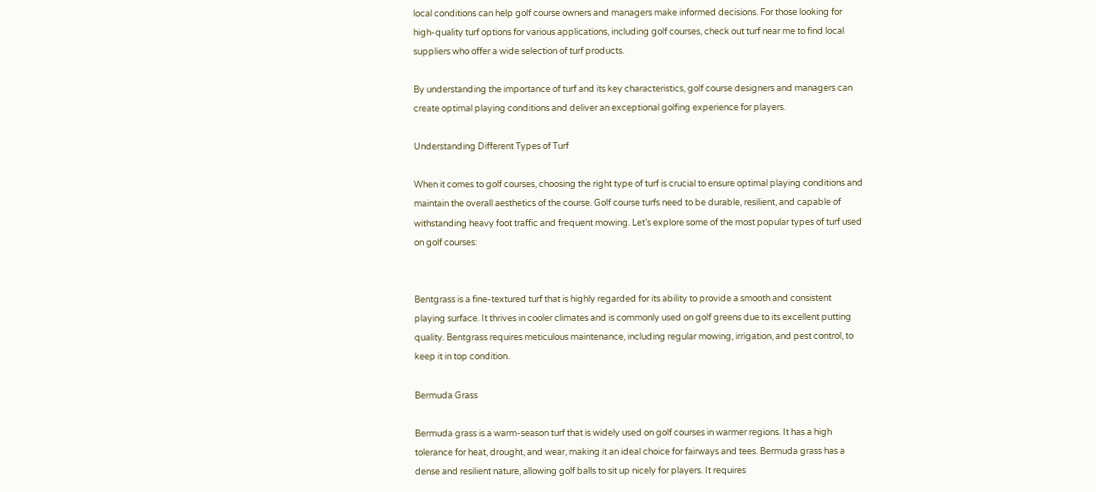local conditions can help golf course owners and managers make informed decisions. For those looking for high-quality turf options for various applications, including golf courses, check out turf near me to find local suppliers who offer a wide selection of turf products.

By understanding the importance of turf and its key characteristics, golf course designers and managers can create optimal playing conditions and deliver an exceptional golfing experience for players.

Understanding Different Types of Turf

When it comes to golf courses, choosing the right type of turf is crucial to ensure optimal playing conditions and maintain the overall aesthetics of the course. Golf course turfs need to be durable, resilient, and capable of withstanding heavy foot traffic and frequent mowing. Let’s explore some of the most popular types of turf used on golf courses:


Bentgrass is a fine-textured turf that is highly regarded for its ability to provide a smooth and consistent playing surface. It thrives in cooler climates and is commonly used on golf greens due to its excellent putting quality. Bentgrass requires meticulous maintenance, including regular mowing, irrigation, and pest control, to keep it in top condition.

Bermuda Grass

Bermuda grass is a warm-season turf that is widely used on golf courses in warmer regions. It has a high tolerance for heat, drought, and wear, making it an ideal choice for fairways and tees. Bermuda grass has a dense and resilient nature, allowing golf balls to sit up nicely for players. It requires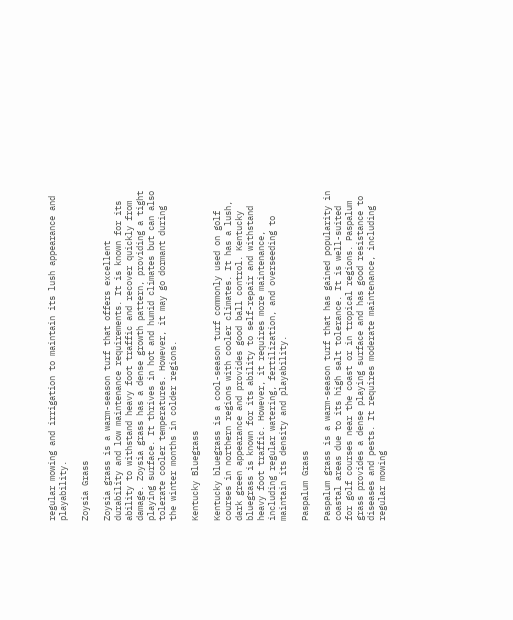regular mowing and irrigation to maintain its lush appearance and playability.

Zoysia Grass

Zoysia grass is a warm-season turf that offers excellent durability and low maintenance requirements. It is known for its ability to withstand heavy foot traffic and recover quickly from damage. Zoysia grass has a dense growth pattern, providing a tight playing surface. It thrives in hot and humid climates but can also tolerate cooler temperatures. However, it may go dormant during the winter months in colder regions.

Kentucky Bluegrass

Kentucky bluegrass is a cool-season turf commonly used on golf courses in northern regions with cooler climates. It has a lush, dark green appearance and provides good ball control. Kentucky bluegrass is known for its ability to self-repair and withstand heavy foot traffic. However, it requires more maintenance, including regular watering, fertilization, and overseeding to maintain its density and playability.

Paspalum Grass

Paspalum grass is a warm-season turf that has gained popularity in coastal areas due to its high salt tolerance. It is well-suited for golf courses near the coast or in tropical regions. Paspalum grass provides a dense playing surface and has good resistance to diseases and pests. It requires moderate maintenance, including regular mowing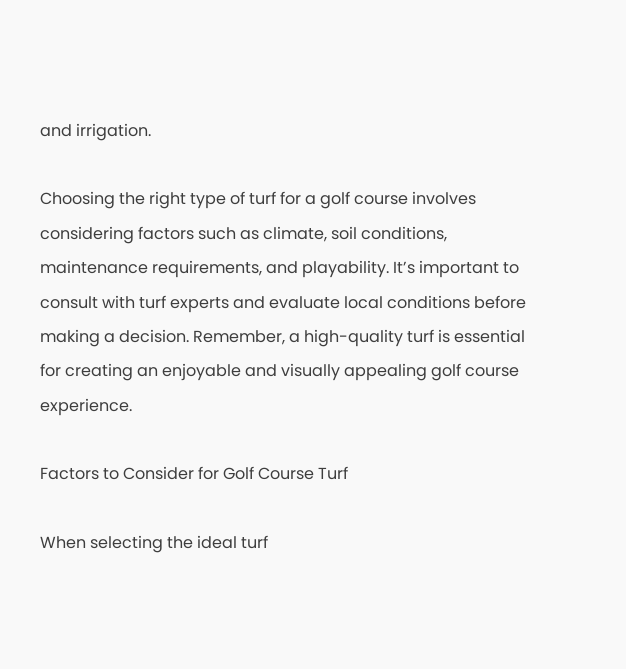and irrigation.

Choosing the right type of turf for a golf course involves considering factors such as climate, soil conditions, maintenance requirements, and playability. It’s important to consult with turf experts and evaluate local conditions before making a decision. Remember, a high-quality turf is essential for creating an enjoyable and visually appealing golf course experience.

Factors to Consider for Golf Course Turf

When selecting the ideal turf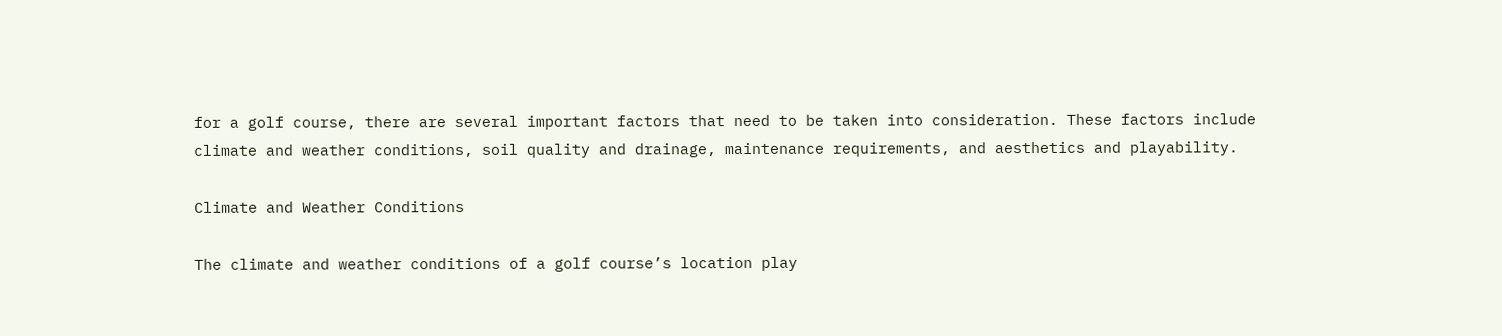for a golf course, there are several important factors that need to be taken into consideration. These factors include climate and weather conditions, soil quality and drainage, maintenance requirements, and aesthetics and playability.

Climate and Weather Conditions

The climate and weather conditions of a golf course’s location play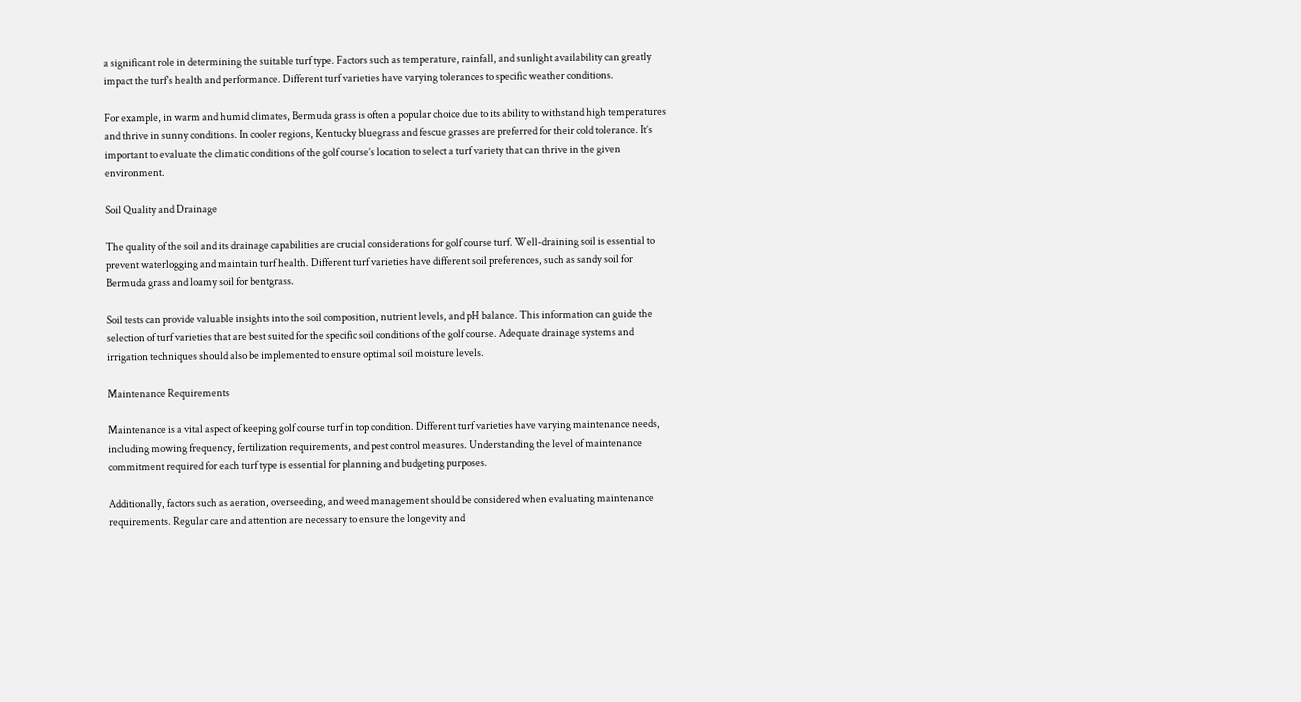a significant role in determining the suitable turf type. Factors such as temperature, rainfall, and sunlight availability can greatly impact the turf’s health and performance. Different turf varieties have varying tolerances to specific weather conditions.

For example, in warm and humid climates, Bermuda grass is often a popular choice due to its ability to withstand high temperatures and thrive in sunny conditions. In cooler regions, Kentucky bluegrass and fescue grasses are preferred for their cold tolerance. It’s important to evaluate the climatic conditions of the golf course’s location to select a turf variety that can thrive in the given environment.

Soil Quality and Drainage

The quality of the soil and its drainage capabilities are crucial considerations for golf course turf. Well-draining soil is essential to prevent waterlogging and maintain turf health. Different turf varieties have different soil preferences, such as sandy soil for Bermuda grass and loamy soil for bentgrass.

Soil tests can provide valuable insights into the soil composition, nutrient levels, and pH balance. This information can guide the selection of turf varieties that are best suited for the specific soil conditions of the golf course. Adequate drainage systems and irrigation techniques should also be implemented to ensure optimal soil moisture levels.

Maintenance Requirements

Maintenance is a vital aspect of keeping golf course turf in top condition. Different turf varieties have varying maintenance needs, including mowing frequency, fertilization requirements, and pest control measures. Understanding the level of maintenance commitment required for each turf type is essential for planning and budgeting purposes.

Additionally, factors such as aeration, overseeding, and weed management should be considered when evaluating maintenance requirements. Regular care and attention are necessary to ensure the longevity and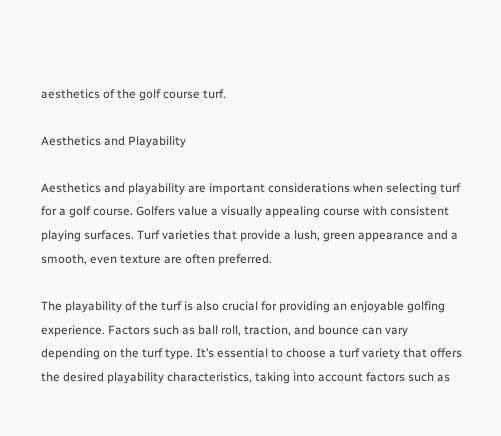aesthetics of the golf course turf.

Aesthetics and Playability

Aesthetics and playability are important considerations when selecting turf for a golf course. Golfers value a visually appealing course with consistent playing surfaces. Turf varieties that provide a lush, green appearance and a smooth, even texture are often preferred.

The playability of the turf is also crucial for providing an enjoyable golfing experience. Factors such as ball roll, traction, and bounce can vary depending on the turf type. It’s essential to choose a turf variety that offers the desired playability characteristics, taking into account factors such as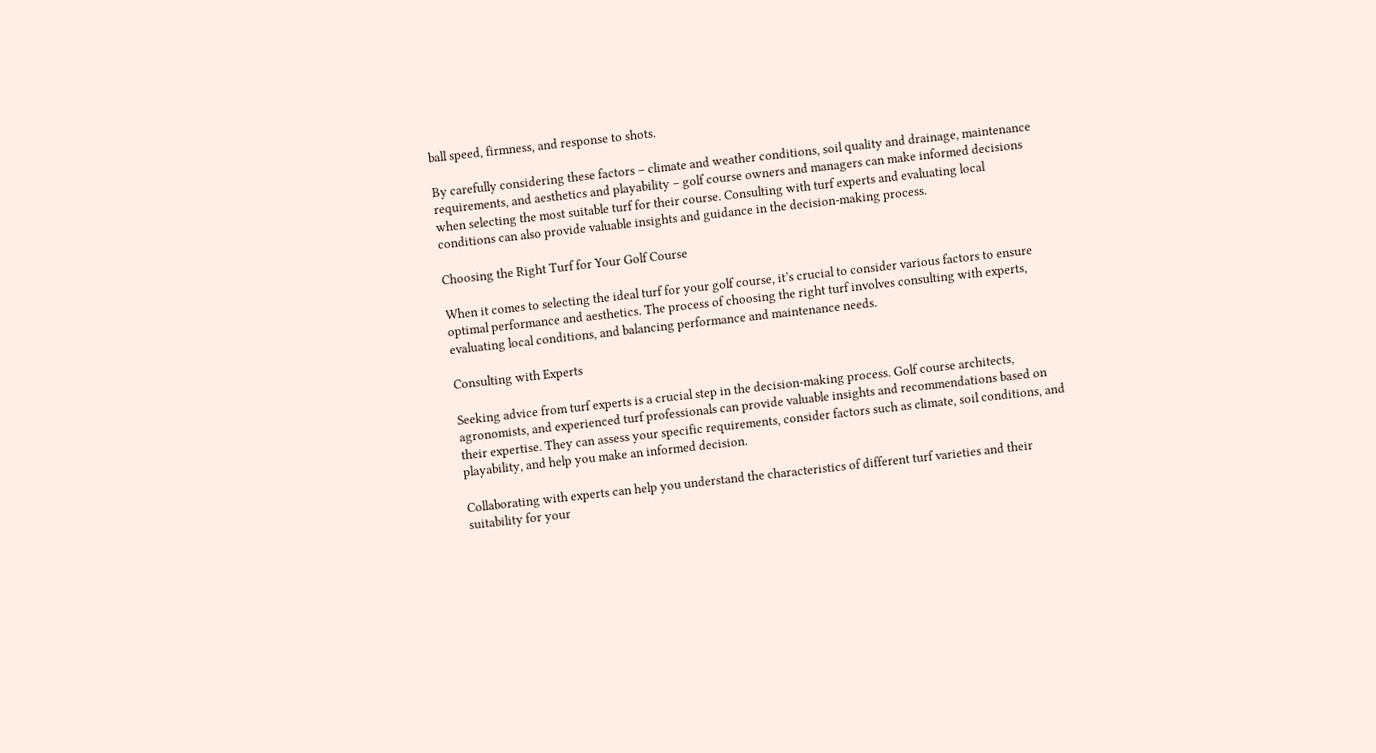ball speed, firmness, and response to shots.

By carefully considering these factors – climate and weather conditions, soil quality and drainage, maintenance requirements, and aesthetics and playability – golf course owners and managers can make informed decisions when selecting the most suitable turf for their course. Consulting with turf experts and evaluating local conditions can also provide valuable insights and guidance in the decision-making process.

Choosing the Right Turf for Your Golf Course

When it comes to selecting the ideal turf for your golf course, it’s crucial to consider various factors to ensure optimal performance and aesthetics. The process of choosing the right turf involves consulting with experts, evaluating local conditions, and balancing performance and maintenance needs.

Consulting with Experts

Seeking advice from turf experts is a crucial step in the decision-making process. Golf course architects, agronomists, and experienced turf professionals can provide valuable insights and recommendations based on their expertise. They can assess your specific requirements, consider factors such as climate, soil conditions, and playability, and help you make an informed decision.

Collaborating with experts can help you understand the characteristics of different turf varieties and their suitability for your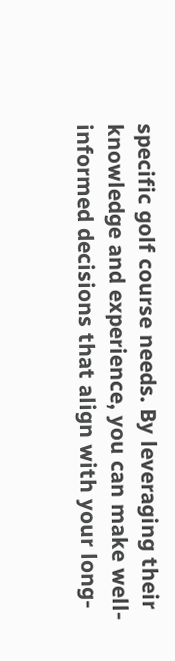specific golf course needs. By leveraging their knowledge and experience, you can make well-informed decisions that align with your long-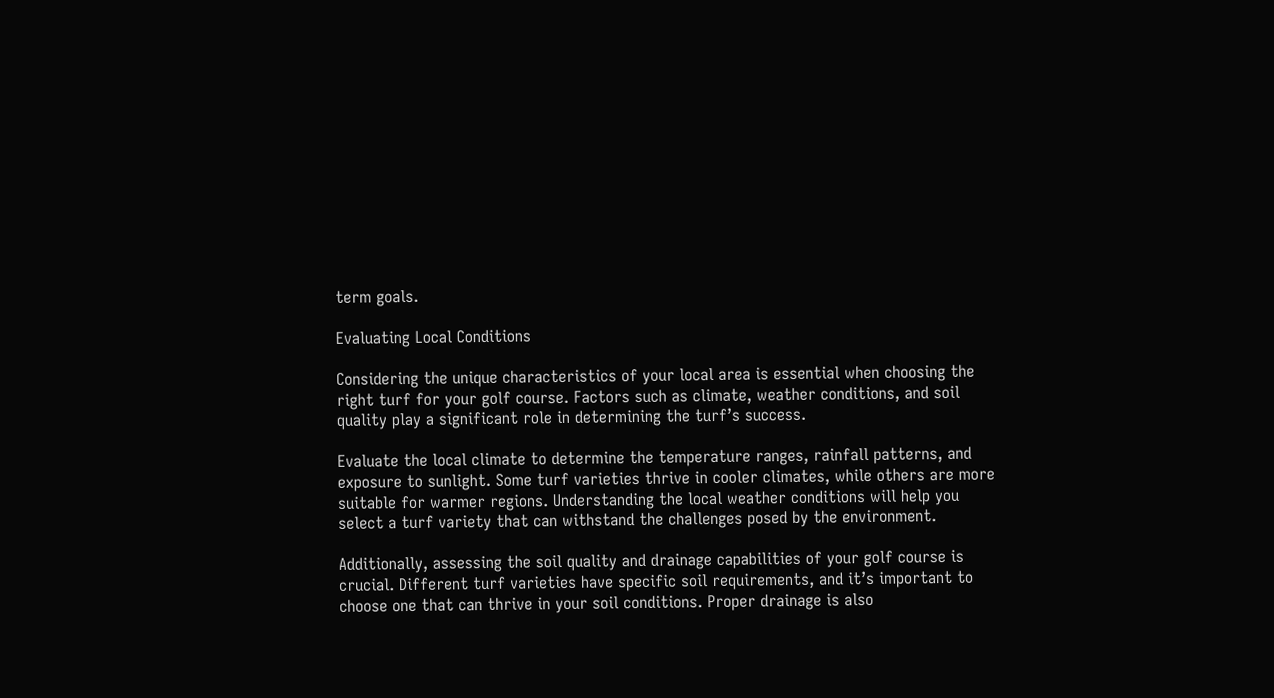term goals.

Evaluating Local Conditions

Considering the unique characteristics of your local area is essential when choosing the right turf for your golf course. Factors such as climate, weather conditions, and soil quality play a significant role in determining the turf’s success.

Evaluate the local climate to determine the temperature ranges, rainfall patterns, and exposure to sunlight. Some turf varieties thrive in cooler climates, while others are more suitable for warmer regions. Understanding the local weather conditions will help you select a turf variety that can withstand the challenges posed by the environment.

Additionally, assessing the soil quality and drainage capabilities of your golf course is crucial. Different turf varieties have specific soil requirements, and it’s important to choose one that can thrive in your soil conditions. Proper drainage is also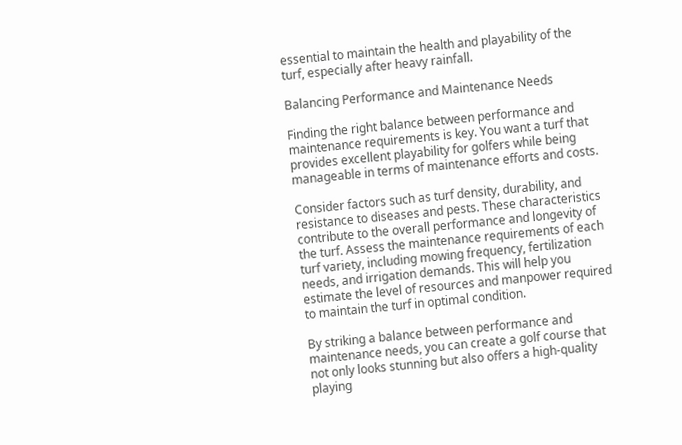essential to maintain the health and playability of the turf, especially after heavy rainfall.

Balancing Performance and Maintenance Needs

Finding the right balance between performance and maintenance requirements is key. You want a turf that provides excellent playability for golfers while being manageable in terms of maintenance efforts and costs.

Consider factors such as turf density, durability, and resistance to diseases and pests. These characteristics contribute to the overall performance and longevity of the turf. Assess the maintenance requirements of each turf variety, including mowing frequency, fertilization needs, and irrigation demands. This will help you estimate the level of resources and manpower required to maintain the turf in optimal condition.

By striking a balance between performance and maintenance needs, you can create a golf course that not only looks stunning but also offers a high-quality playing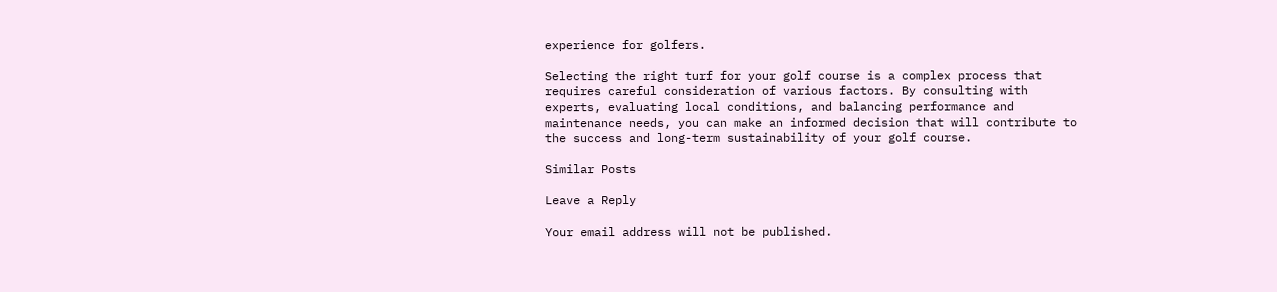experience for golfers.

Selecting the right turf for your golf course is a complex process that requires careful consideration of various factors. By consulting with experts, evaluating local conditions, and balancing performance and maintenance needs, you can make an informed decision that will contribute to the success and long-term sustainability of your golf course.

Similar Posts

Leave a Reply

Your email address will not be published.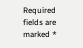Required fields are marked *